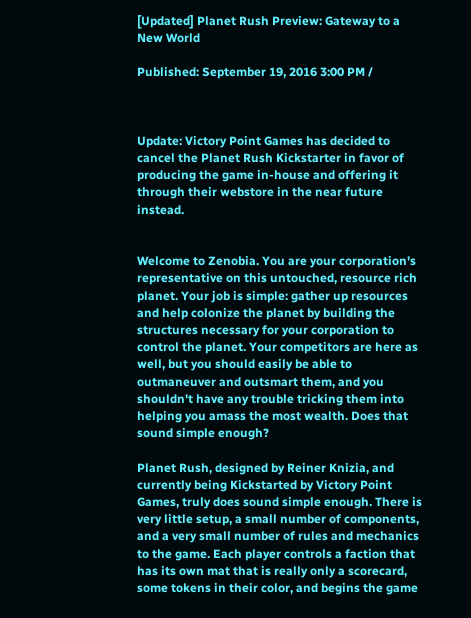[Updated] Planet Rush Preview: Gateway to a New World

Published: September 19, 2016 3:00 PM /



Update: Victory Point Games has decided to cancel the Planet Rush Kickstarter in favor of producing the game in-house and offering it through their webstore in the near future instead.


Welcome to Zenobia. You are your corporation's representative on this untouched, resource rich planet. Your job is simple: gather up resources and help colonize the planet by building the structures necessary for your corporation to control the planet. Your competitors are here as well, but you should easily be able to outmaneuver and outsmart them, and you shouldn't have any trouble tricking them into helping you amass the most wealth. Does that sound simple enough?

Planet Rush, designed by Reiner Knizia, and currently being Kickstarted by Victory Point Games, truly does sound simple enough. There is very little setup, a small number of components, and a very small number of rules and mechanics to the game. Each player controls a faction that has its own mat that is really only a scorecard, some tokens in their color, and begins the game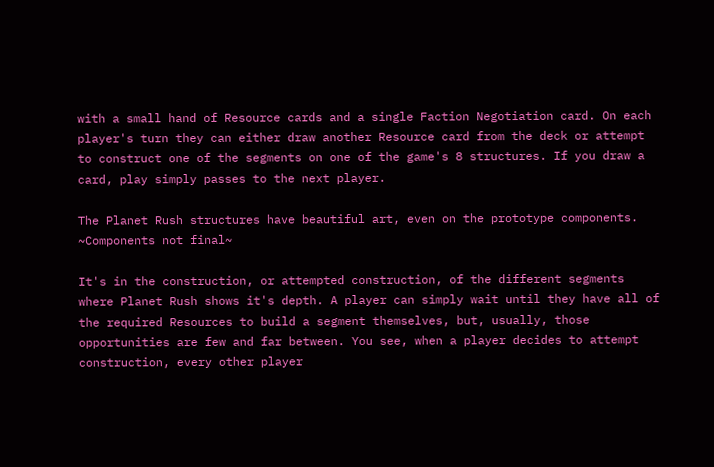with a small hand of Resource cards and a single Faction Negotiation card. On each player's turn they can either draw another Resource card from the deck or attempt to construct one of the segments on one of the game's 8 structures. If you draw a card, play simply passes to the next player.

The Planet Rush structures have beautiful art, even on the prototype components. ~Components not final~

It's in the construction, or attempted construction, of the different segments where Planet Rush shows it's depth. A player can simply wait until they have all of the required Resources to build a segment themselves, but, usually, those opportunities are few and far between. You see, when a player decides to attempt construction, every other player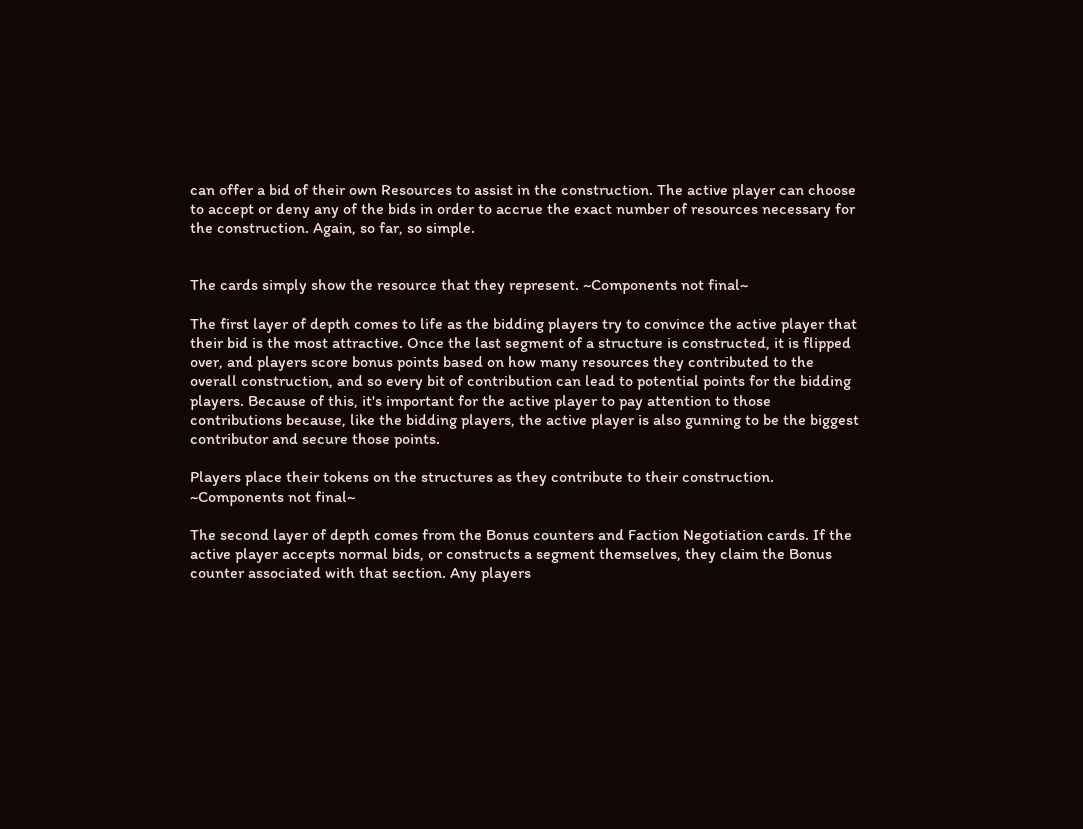can offer a bid of their own Resources to assist in the construction. The active player can choose to accept or deny any of the bids in order to accrue the exact number of resources necessary for the construction. Again, so far, so simple.


The cards simply show the resource that they represent. ~Components not final~

The first layer of depth comes to life as the bidding players try to convince the active player that their bid is the most attractive. Once the last segment of a structure is constructed, it is flipped over, and players score bonus points based on how many resources they contributed to the overall construction, and so every bit of contribution can lead to potential points for the bidding players. Because of this, it's important for the active player to pay attention to those contributions because, like the bidding players, the active player is also gunning to be the biggest contributor and secure those points.

Players place their tokens on the structures as they contribute to their construction. ~Components not final~

The second layer of depth comes from the Bonus counters and Faction Negotiation cards. If the active player accepts normal bids, or constructs a segment themselves, they claim the Bonus counter associated with that section. Any players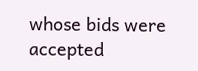whose bids were accepted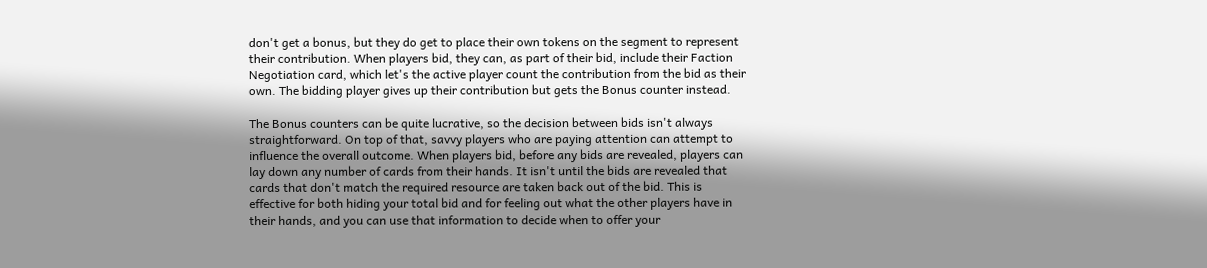don't get a bonus, but they do get to place their own tokens on the segment to represent their contribution. When players bid, they can, as part of their bid, include their Faction Negotiation card, which let's the active player count the contribution from the bid as their own. The bidding player gives up their contribution but gets the Bonus counter instead.

The Bonus counters can be quite lucrative, so the decision between bids isn't always straightforward. On top of that, savvy players who are paying attention can attempt to influence the overall outcome. When players bid, before any bids are revealed, players can lay down any number of cards from their hands. It isn't until the bids are revealed that cards that don't match the required resource are taken back out of the bid. This is effective for both hiding your total bid and for feeling out what the other players have in their hands, and you can use that information to decide when to offer your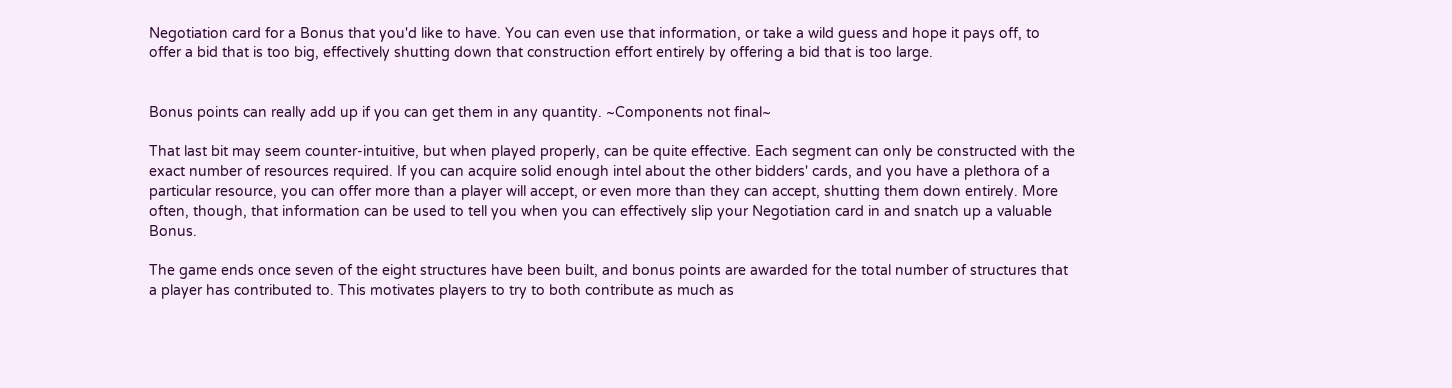Negotiation card for a Bonus that you'd like to have. You can even use that information, or take a wild guess and hope it pays off, to offer a bid that is too big, effectively shutting down that construction effort entirely by offering a bid that is too large.


Bonus points can really add up if you can get them in any quantity. ~Components not final~

That last bit may seem counter-intuitive, but when played properly, can be quite effective. Each segment can only be constructed with the exact number of resources required. If you can acquire solid enough intel about the other bidders' cards, and you have a plethora of a particular resource, you can offer more than a player will accept, or even more than they can accept, shutting them down entirely. More often, though, that information can be used to tell you when you can effectively slip your Negotiation card in and snatch up a valuable Bonus.

The game ends once seven of the eight structures have been built, and bonus points are awarded for the total number of structures that a player has contributed to. This motivates players to try to both contribute as much as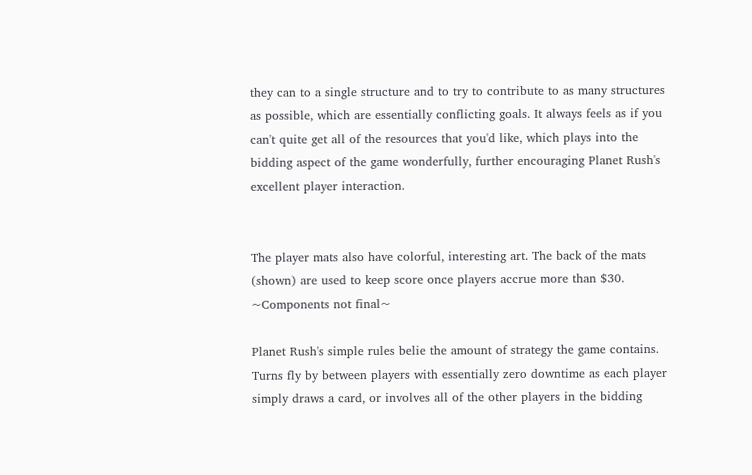they can to a single structure and to try to contribute to as many structures as possible, which are essentially conflicting goals. It always feels as if you can't quite get all of the resources that you'd like, which plays into the bidding aspect of the game wonderfully, further encouraging Planet Rush's excellent player interaction.


The player mats also have colorful, interesting art. The back of the mats (shown) are used to keep score once players accrue more than $30. ~Components not final~

Planet Rush's simple rules belie the amount of strategy the game contains.  Turns fly by between players with essentially zero downtime as each player simply draws a card, or involves all of the other players in the bidding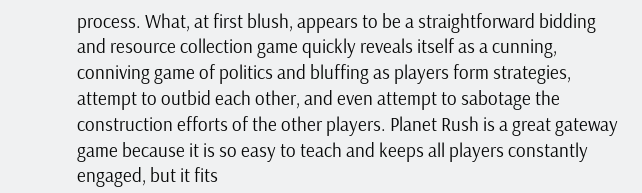process. What, at first blush, appears to be a straightforward bidding and resource collection game quickly reveals itself as a cunning, conniving game of politics and bluffing as players form strategies, attempt to outbid each other, and even attempt to sabotage the construction efforts of the other players. Planet Rush is a great gateway game because it is so easy to teach and keeps all players constantly engaged, but it fits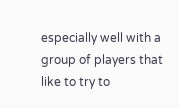especially well with a group of players that like to try to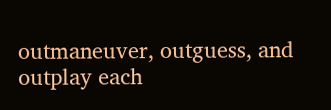outmaneuver, outguess, and outplay each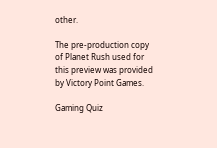other.

The pre-production copy of Planet Rush used for this preview was provided by Victory Point Games.

Gaming Quiz